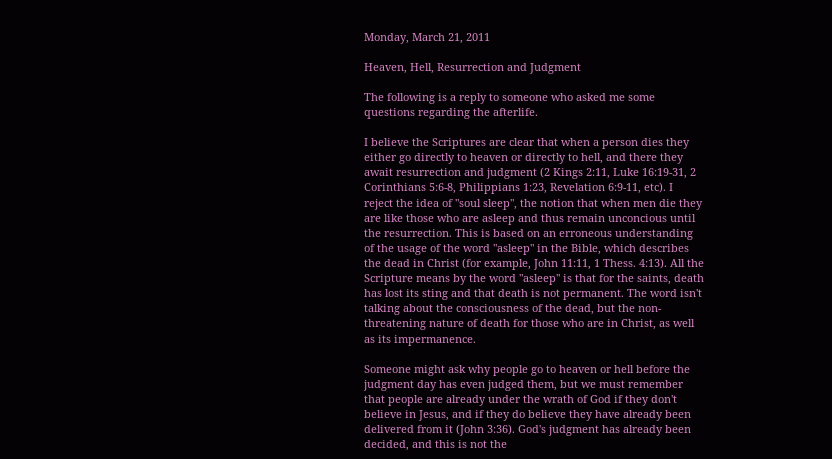Monday, March 21, 2011

Heaven, Hell, Resurrection and Judgment

The following is a reply to someone who asked me some questions regarding the afterlife.

I believe the Scriptures are clear that when a person dies they either go directly to heaven or directly to hell, and there they await resurrection and judgment (2 Kings 2:11, Luke 16:19-31, 2 Corinthians 5:6-8, Philippians 1:23, Revelation 6:9-11, etc). I reject the idea of "soul sleep", the notion that when men die they are like those who are asleep and thus remain unconcious until the resurrection. This is based on an erroneous understanding of the usage of the word "asleep" in the Bible, which describes the dead in Christ (for example, John 11:11, 1 Thess. 4:13). All the Scripture means by the word "asleep" is that for the saints, death has lost its sting and that death is not permanent. The word isn't talking about the consciousness of the dead, but the non-threatening nature of death for those who are in Christ, as well as its impermanence.

Someone might ask why people go to heaven or hell before the judgment day has even judged them, but we must remember that people are already under the wrath of God if they don't believe in Jesus, and if they do believe they have already been delivered from it (John 3:36). God's judgment has already been decided, and this is not the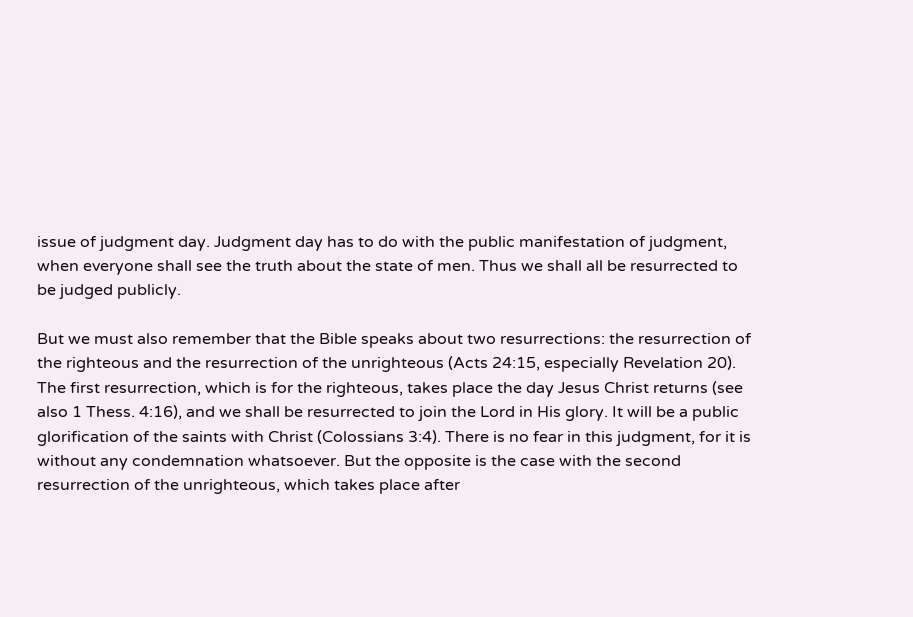issue of judgment day. Judgment day has to do with the public manifestation of judgment, when everyone shall see the truth about the state of men. Thus we shall all be resurrected to be judged publicly.

But we must also remember that the Bible speaks about two resurrections: the resurrection of the righteous and the resurrection of the unrighteous (Acts 24:15, especially Revelation 20). The first resurrection, which is for the righteous, takes place the day Jesus Christ returns (see also 1 Thess. 4:16), and we shall be resurrected to join the Lord in His glory. It will be a public glorification of the saints with Christ (Colossians 3:4). There is no fear in this judgment, for it is without any condemnation whatsoever. But the opposite is the case with the second resurrection of the unrighteous, which takes place after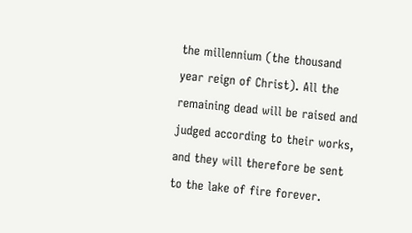the millennium (the thousand year reign of Christ). All the remaining dead will be raised and judged according to their works, and they will therefore be sent to the lake of fire forever.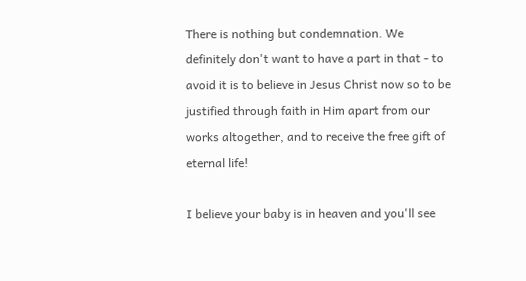There is nothing but condemnation. We definitely don't want to have a part in that - to avoid it is to believe in Jesus Christ now so to be justified through faith in Him apart from our works altogether, and to receive the free gift of eternal life!

I believe your baby is in heaven and you'll see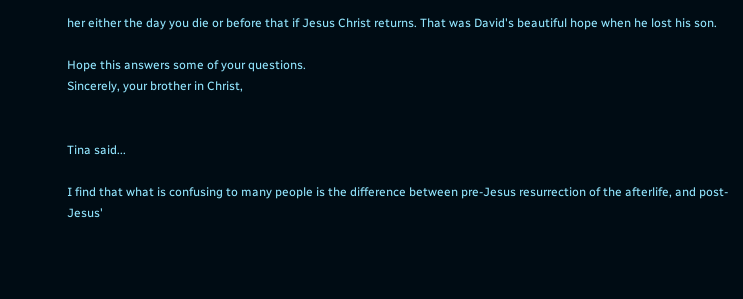her either the day you die or before that if Jesus Christ returns. That was David's beautiful hope when he lost his son.

Hope this answers some of your questions.
Sincerely, your brother in Christ,


Tina said...

I find that what is confusing to many people is the difference between pre-Jesus resurrection of the afterlife, and post-Jesus'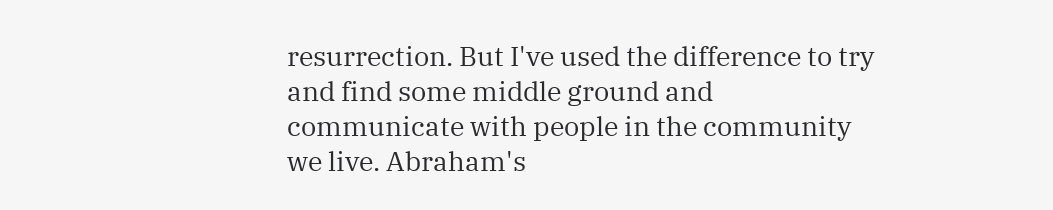resurrection. But I've used the difference to try and find some middle ground and communicate with people in the community we live. Abraham's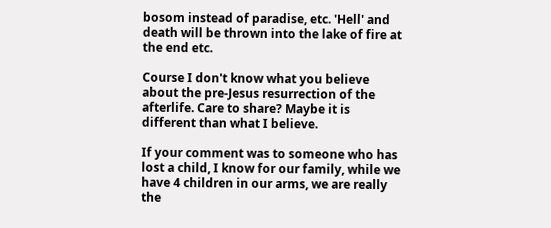bosom instead of paradise, etc. 'Hell' and death will be thrown into the lake of fire at the end etc.

Course I don't know what you believe about the pre-Jesus resurrection of the afterlife. Care to share? Maybe it is different than what I believe.

If your comment was to someone who has lost a child, I know for our family, while we have 4 children in our arms, we are really the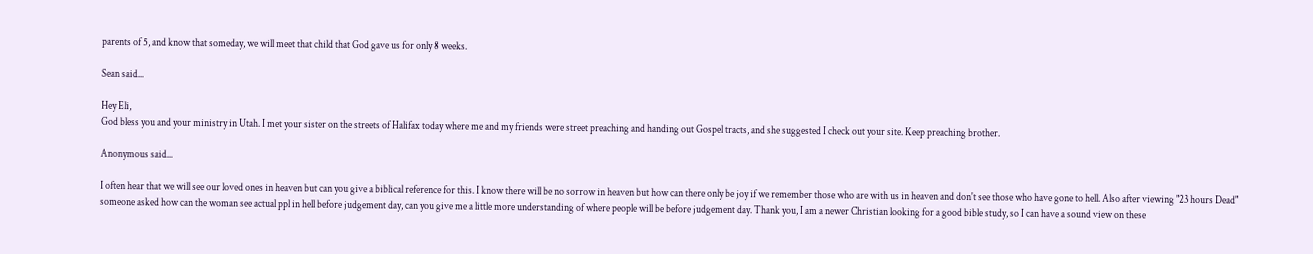parents of 5, and know that someday, we will meet that child that God gave us for only 8 weeks.

Sean said...

Hey Eli,
God bless you and your ministry in Utah. I met your sister on the streets of Halifax today where me and my friends were street preaching and handing out Gospel tracts, and she suggested I check out your site. Keep preaching brother.

Anonymous said...

I often hear that we will see our loved ones in heaven but can you give a biblical reference for this. I know there will be no sorrow in heaven but how can there only be joy if we remember those who are with us in heaven and don't see those who have gone to hell. Also after viewing "23 hours Dead" someone asked how can the woman see actual ppl in hell before judgement day, can you give me a little more understanding of where people will be before judgement day. Thank you, I am a newer Christian looking for a good bible study, so I can have a sound view on these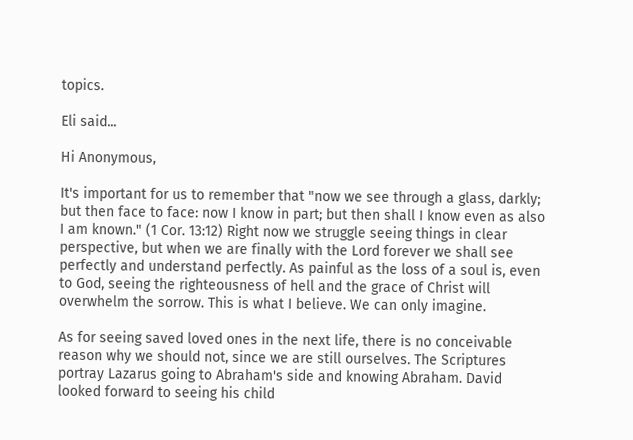topics.

Eli said...

Hi Anonymous,

It's important for us to remember that "now we see through a glass, darkly; but then face to face: now I know in part; but then shall I know even as also I am known." (1 Cor. 13:12) Right now we struggle seeing things in clear perspective, but when we are finally with the Lord forever we shall see perfectly and understand perfectly. As painful as the loss of a soul is, even to God, seeing the righteousness of hell and the grace of Christ will overwhelm the sorrow. This is what I believe. We can only imagine.

As for seeing saved loved ones in the next life, there is no conceivable reason why we should not, since we are still ourselves. The Scriptures portray Lazarus going to Abraham's side and knowing Abraham. David looked forward to seeing his child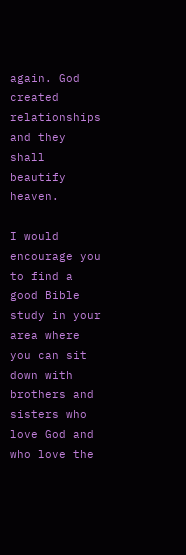again. God created relationships and they shall beautify heaven.

I would encourage you to find a good Bible study in your area where you can sit down with brothers and sisters who love God and who love the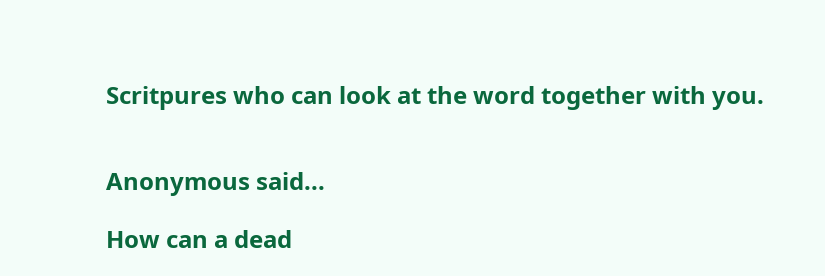Scritpures who can look at the word together with you.


Anonymous said...

How can a dead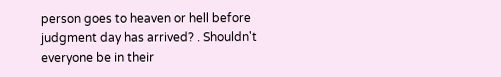person goes to heaven or hell before judgment day has arrived? . Shouldn't everyone be in their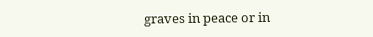graves in peace or in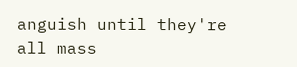anguish until they're all mass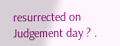resurrected on Judgement day ? .